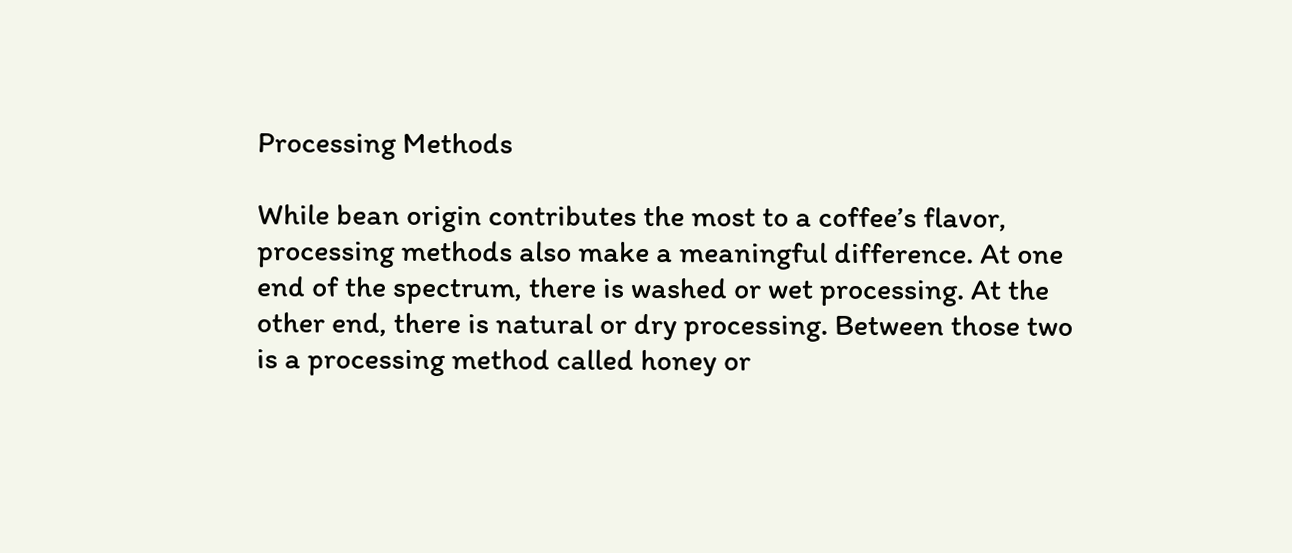Processing Methods

While bean origin contributes the most to a coffee’s flavor, processing methods also make a meaningful difference. At one end of the spectrum, there is washed or wet processing. At the other end, there is natural or dry processing. Between those two is a processing method called honey or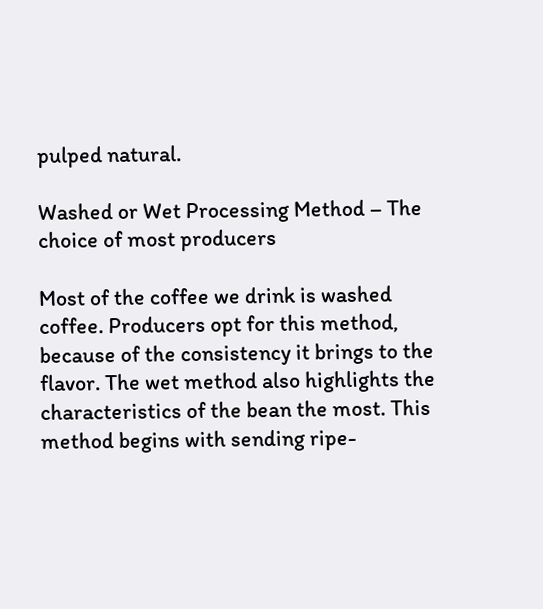pulped natural.

Washed or Wet Processing Method – The choice of most producers

Most of the coffee we drink is washed coffee. Producers opt for this method, because of the consistency it brings to the flavor. The wet method also highlights the characteristics of the bean the most. This method begins with sending ripe-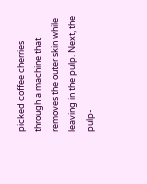picked coffee cherries through a machine that removes the outer skin while leaving in the pulp. Next, the pulp-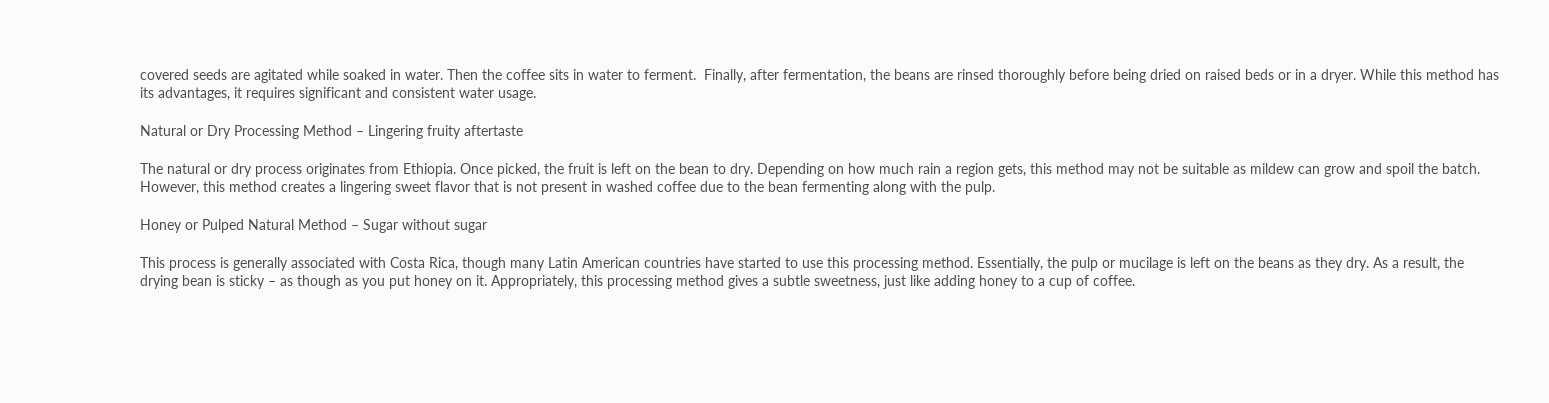covered seeds are agitated while soaked in water. Then the coffee sits in water to ferment.  Finally, after fermentation, the beans are rinsed thoroughly before being dried on raised beds or in a dryer. While this method has its advantages, it requires significant and consistent water usage.

Natural or Dry Processing Method – Lingering fruity aftertaste

The natural or dry process originates from Ethiopia. Once picked, the fruit is left on the bean to dry. Depending on how much rain a region gets, this method may not be suitable as mildew can grow and spoil the batch. However, this method creates a lingering sweet flavor that is not present in washed coffee due to the bean fermenting along with the pulp.

Honey or Pulped Natural Method – Sugar without sugar

This process is generally associated with Costa Rica, though many Latin American countries have started to use this processing method. Essentially, the pulp or mucilage is left on the beans as they dry. As a result, the drying bean is sticky – as though as you put honey on it. Appropriately, this processing method gives a subtle sweetness, just like adding honey to a cup of coffee.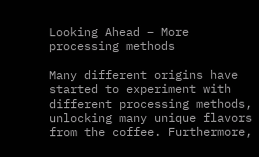Looking Ahead – More processing methods

Many different origins have started to experiment with different processing methods, unlocking many unique flavors from the coffee. Furthermore,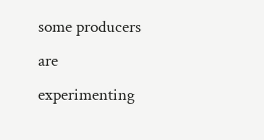some producers are experimenting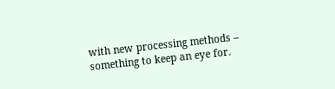with new processing methods – something to keep an eye for.